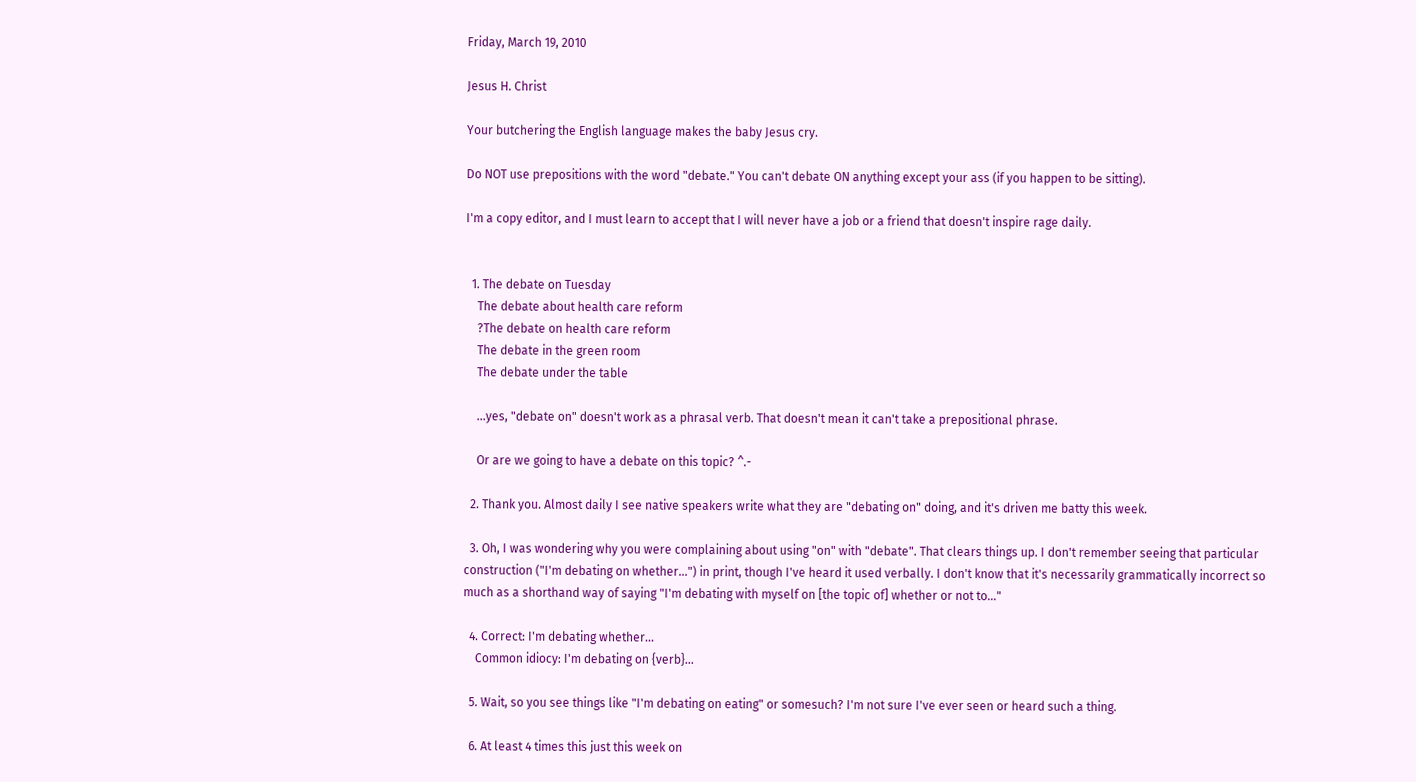Friday, March 19, 2010

Jesus H. Christ

Your butchering the English language makes the baby Jesus cry.

Do NOT use prepositions with the word "debate." You can't debate ON anything except your ass (if you happen to be sitting).

I'm a copy editor, and I must learn to accept that I will never have a job or a friend that doesn't inspire rage daily.


  1. The debate on Tuesday
    The debate about health care reform
    ?The debate on health care reform
    The debate in the green room
    The debate under the table

    ...yes, "debate on" doesn't work as a phrasal verb. That doesn't mean it can't take a prepositional phrase.

    Or are we going to have a debate on this topic? ^.-

  2. Thank you. Almost daily I see native speakers write what they are "debating on" doing, and it's driven me batty this week.

  3. Oh, I was wondering why you were complaining about using "on" with "debate". That clears things up. I don't remember seeing that particular construction ("I'm debating on whether...") in print, though I've heard it used verbally. I don't know that it's necessarily grammatically incorrect so much as a shorthand way of saying "I'm debating with myself on [the topic of] whether or not to..."

  4. Correct: I'm debating whether...
    Common idiocy: I'm debating on {verb}...

  5. Wait, so you see things like "I'm debating on eating" or somesuch? I'm not sure I've ever seen or heard such a thing.

  6. At least 4 times this just this week on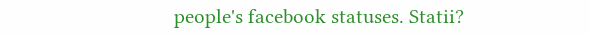people's facebook statuses. Statii?